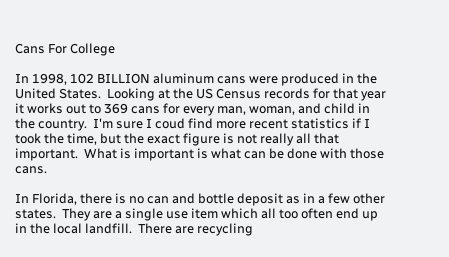Cans For College

In 1998, 102 BILLION aluminum cans were produced in the United States.  Looking at the US Census records for that year it works out to 369 cans for every man, woman, and child in the country.  I'm sure I coud find more recent statistics if I took the time, but the exact figure is not really all that important.  What is important is what can be done with those cans.

In Florida, there is no can and bottle deposit as in a few other states.  They are a single use item which all too often end up in the local landfill.  There are recycling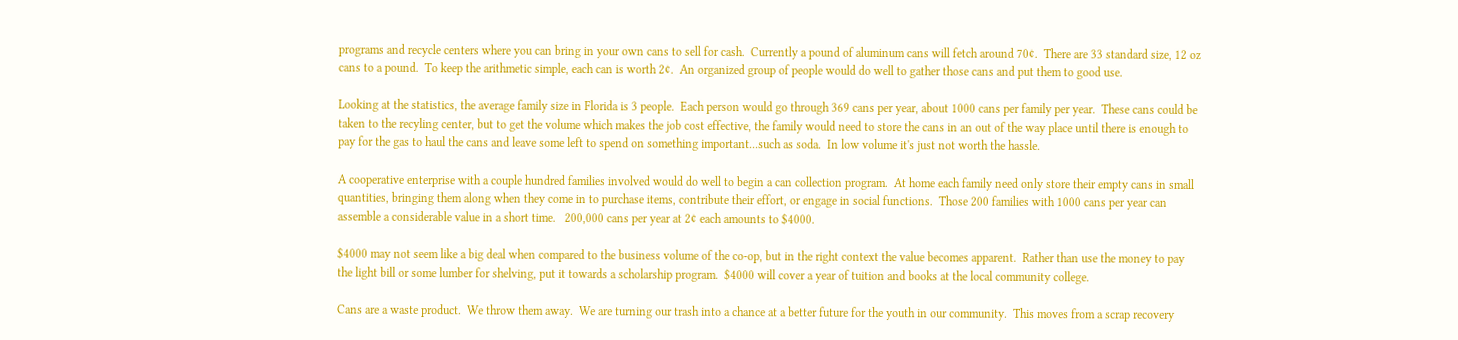programs and recycle centers where you can bring in your own cans to sell for cash.  Currently a pound of aluminum cans will fetch around 70¢.  There are 33 standard size, 12 oz cans to a pound.  To keep the arithmetic simple, each can is worth 2¢.  An organized group of people would do well to gather those cans and put them to good use.

Looking at the statistics, the average family size in Florida is 3 people.  Each person would go through 369 cans per year, about 1000 cans per family per year.  These cans could be taken to the recyling center, but to get the volume which makes the job cost effective, the family would need to store the cans in an out of the way place until there is enough to pay for the gas to haul the cans and leave some left to spend on something important...such as soda.  In low volume it's just not worth the hassle.

A cooperative enterprise with a couple hundred families involved would do well to begin a can collection program.  At home each family need only store their empty cans in small quantities, bringing them along when they come in to purchase items, contribute their effort, or engage in social functions.  Those 200 families with 1000 cans per year can assemble a considerable value in a short time.   200,000 cans per year at 2¢ each amounts to $4000.

$4000 may not seem like a big deal when compared to the business volume of the co-op, but in the right context the value becomes apparent.  Rather than use the money to pay the light bill or some lumber for shelving, put it towards a scholarship program.  $4000 will cover a year of tuition and books at the local community college.

Cans are a waste product.  We throw them away.  We are turning our trash into a chance at a better future for the youth in our community.  This moves from a scrap recovery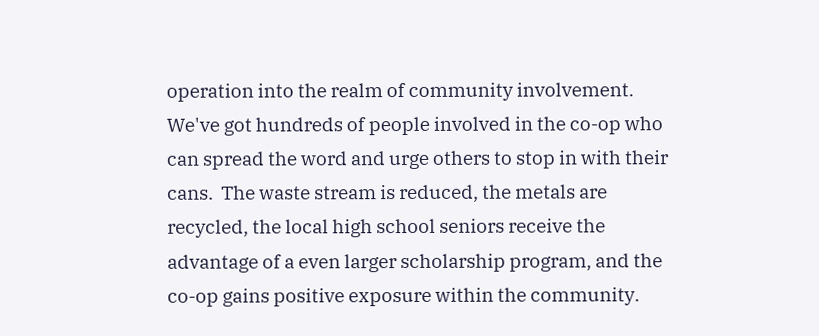operation into the realm of community involvement.  We've got hundreds of people involved in the co-op who can spread the word and urge others to stop in with their cans.  The waste stream is reduced, the metals are recycled, the local high school seniors receive the advantage of a even larger scholarship program, and the co-op gains positive exposure within the community.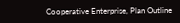Cooperative Enterprise, Plan Outline